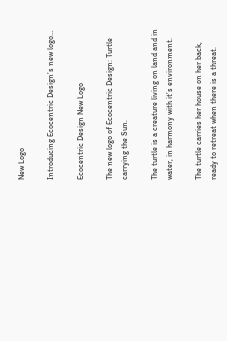New Logo

Introducing Ecocentric Design’s new logo…

Ecocentric Design New Logo

The new logo of Ecocentric Design: Turtle carrying the Sun.

The turtle is a creature living on land and in water, in harmony with it’s environment.

The turtle carries her house on her back, ready to retreat when there is a threat.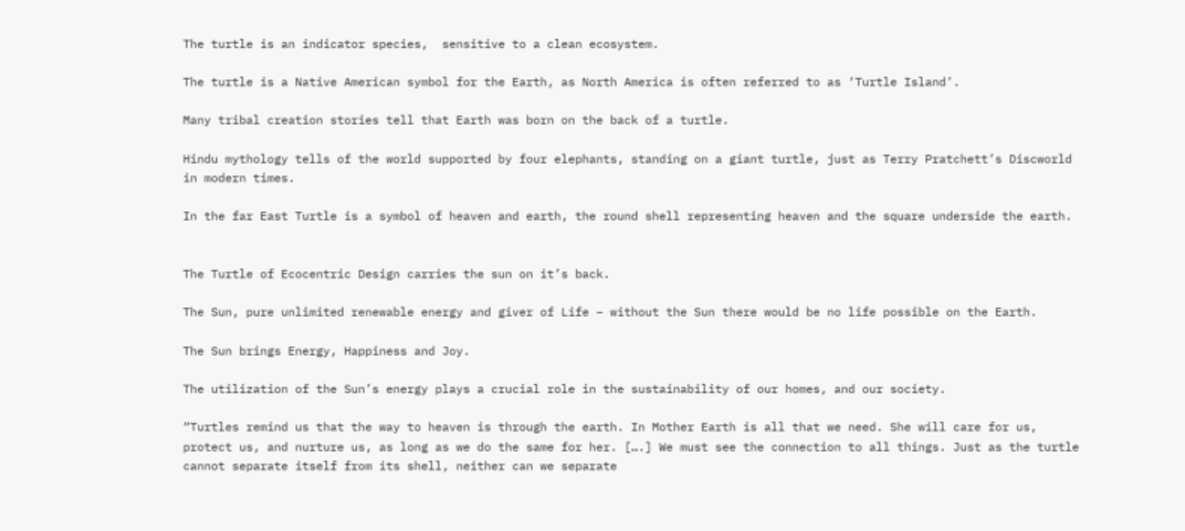The turtle is an indicator species,  sensitive to a clean ecosystem.

The turtle is a Native American symbol for the Earth, as North America is often referred to as ‘Turtle Island’.

Many tribal creation stories tell that Earth was born on the back of a turtle.

Hindu mythology tells of the world supported by four elephants, standing on a giant turtle, just as Terry Pratchett’s Discworld in modern times.

In the far East Turtle is a symbol of heaven and earth, the round shell representing heaven and the square underside the earth.


The Turtle of Ecocentric Design carries the sun on it’s back.

The Sun, pure unlimited renewable energy and giver of Life – without the Sun there would be no life possible on the Earth.

The Sun brings Energy, Happiness and Joy.

The utilization of the Sun’s energy plays a crucial role in the sustainability of our homes, and our society.

“Turtles remind us that the way to heaven is through the earth. In Mother Earth is all that we need. She will care for us, protect us, and nurture us, as long as we do the same for her. [….] We must see the connection to all things. Just as the turtle cannot separate itself from its shell, neither can we separate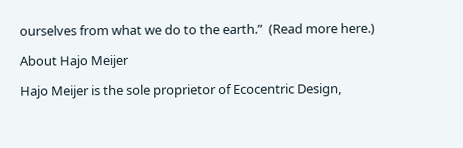ourselves from what we do to the earth.”  (Read more here.)

About Hajo Meijer

Hajo Meijer is the sole proprietor of Ecocentric Design,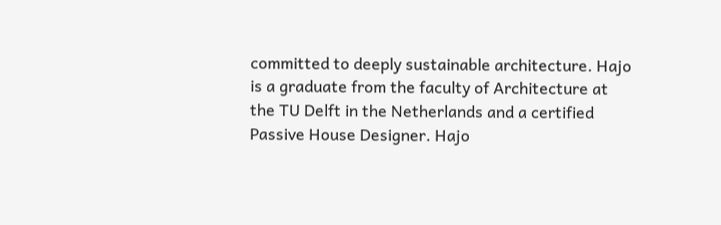committed to deeply sustainable architecture. Hajo is a graduate from the faculty of Architecture at the TU Delft in the Netherlands and a certified Passive House Designer. Hajo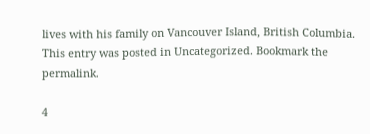lives with his family on Vancouver Island, British Columbia.
This entry was posted in Uncategorized. Bookmark the permalink.

4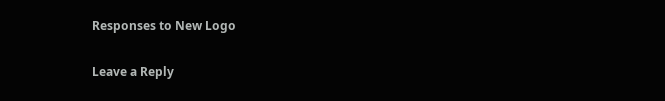Responses to New Logo

Leave a Reply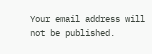Your email address will not be published.